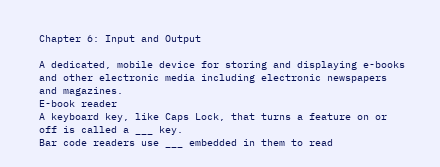Chapter 6: Input and Output

A dedicated, mobile device for storing and displaying e-books and other electronic media including electronic newspapers and magazines.
E-book reader
A keyboard key, like Caps Lock, that turns a feature on or off is called a ___ key.
Bar code readers use ___ embedded in them to read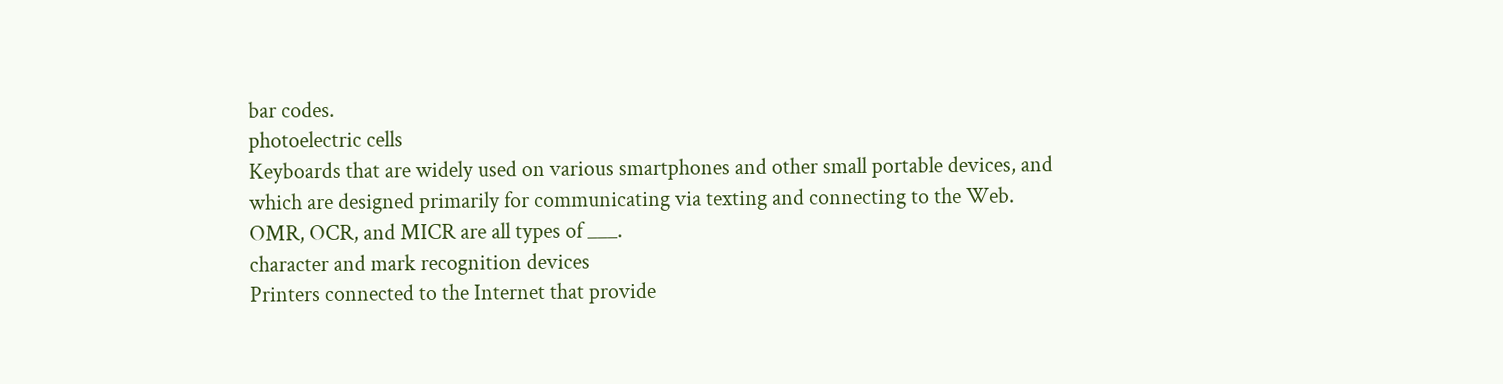bar codes.
photoelectric cells
Keyboards that are widely used on various smartphones and other small portable devices, and which are designed primarily for communicating via texting and connecting to the Web.
OMR, OCR, and MICR are all types of ___.
character and mark recognition devices
Printers connected to the Internet that provide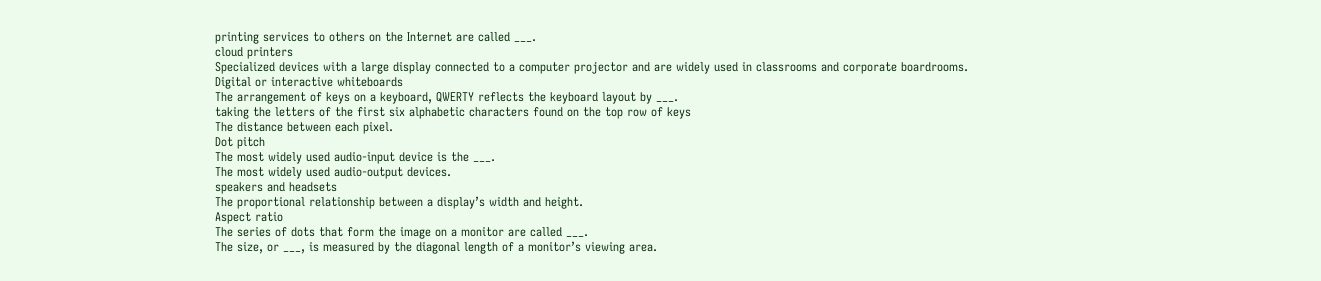printing services to others on the Internet are called ___.
cloud printers
Specialized devices with a large display connected to a computer projector and are widely used in classrooms and corporate boardrooms.
Digital or interactive whiteboards
The arrangement of keys on a keyboard, QWERTY reflects the keyboard layout by ___.
taking the letters of the first six alphabetic characters found on the top row of keys
The distance between each pixel.
Dot pitch
The most widely used audio-input device is the ___.
The most widely used audio-output devices.
speakers and headsets
The proportional relationship between a display’s width and height.
Aspect ratio
The series of dots that form the image on a monitor are called ___.
The size, or ___, is measured by the diagonal length of a monitor’s viewing area.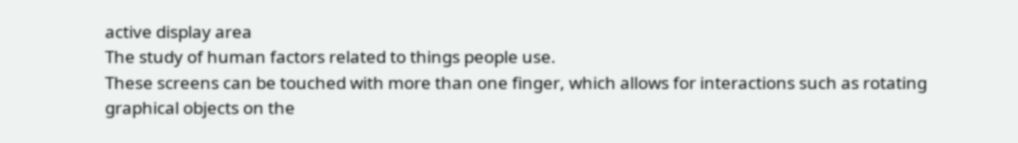active display area
The study of human factors related to things people use.
These screens can be touched with more than one finger, which allows for interactions such as rotating graphical objects on the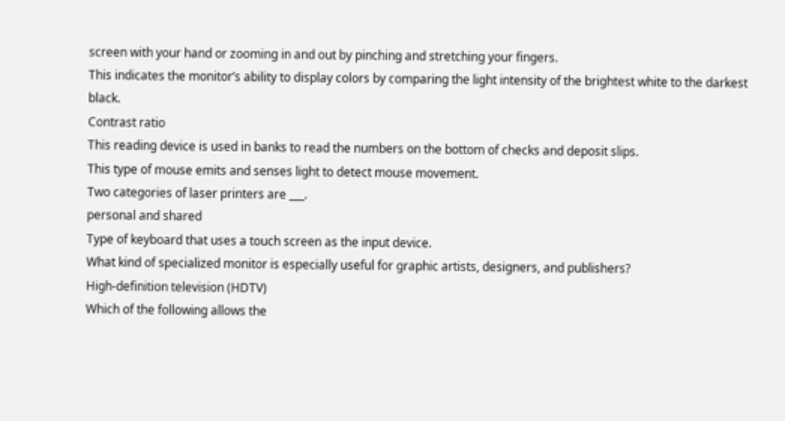screen with your hand or zooming in and out by pinching and stretching your fingers.
This indicates the monitor’s ability to display colors by comparing the light intensity of the brightest white to the darkest black.
Contrast ratio
This reading device is used in banks to read the numbers on the bottom of checks and deposit slips.
This type of mouse emits and senses light to detect mouse movement.
Two categories of laser printers are ___.
personal and shared
Type of keyboard that uses a touch screen as the input device.
What kind of specialized monitor is especially useful for graphic artists, designers, and publishers?
High-definition television (HDTV)
Which of the following allows the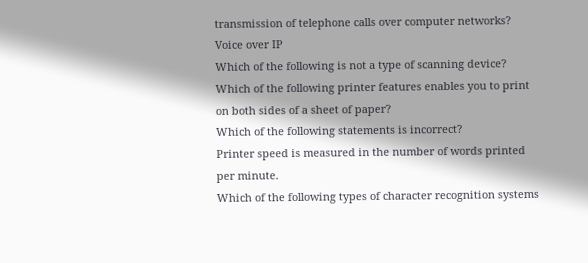transmission of telephone calls over computer networks?
Voice over IP
Which of the following is not a type of scanning device?
Which of the following printer features enables you to print on both sides of a sheet of paper?
Which of the following statements is incorrect?
Printer speed is measured in the number of words printed per minute.
Which of the following types of character recognition systems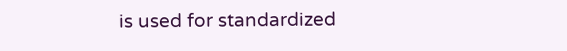is used for standardized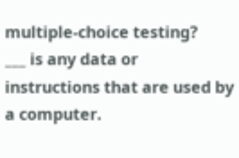multiple-choice testing?
___ is any data or instructions that are used by a computer.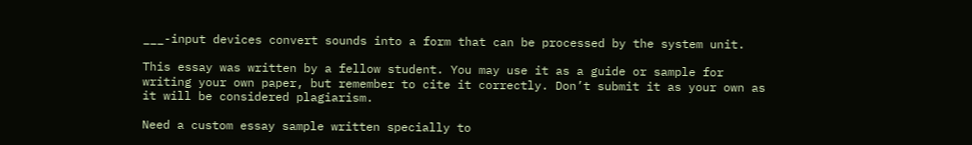___-input devices convert sounds into a form that can be processed by the system unit.

This essay was written by a fellow student. You may use it as a guide or sample for writing your own paper, but remember to cite it correctly. Don’t submit it as your own as it will be considered plagiarism.

Need a custom essay sample written specially to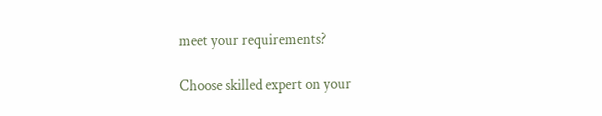meet your requirements?

Choose skilled expert on your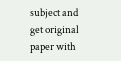subject and get original paper with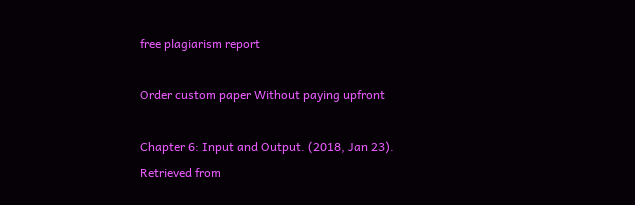free plagiarism report

Order custom paper Without paying upfront

Chapter 6: Input and Output. (2018, Jan 23). Retrieved from